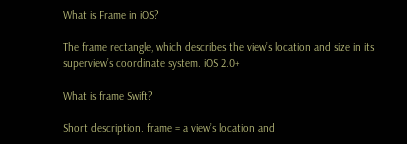What is Frame in iOS?

The frame rectangle, which describes the view’s location and size in its superview’s coordinate system. iOS 2.0+

What is frame Swift?

Short description. frame = a view’s location and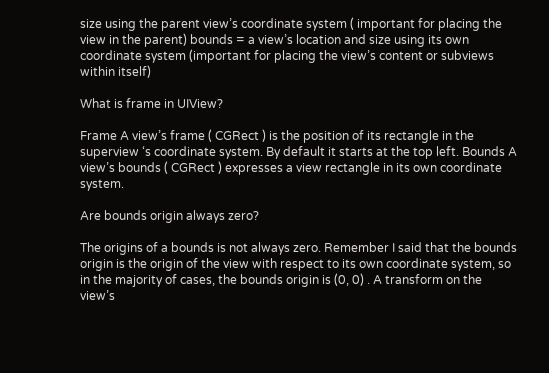size using the parent view’s coordinate system ( important for placing the view in the parent) bounds = a view’s location and size using its own coordinate system (important for placing the view’s content or subviews within itself)

What is frame in UIView?

Frame A view’s frame ( CGRect ) is the position of its rectangle in the superview ‘s coordinate system. By default it starts at the top left. Bounds A view’s bounds ( CGRect ) expresses a view rectangle in its own coordinate system.

Are bounds origin always zero?

The origins of a bounds is not always zero. Remember I said that the bounds origin is the origin of the view with respect to its own coordinate system, so in the majority of cases, the bounds origin is (0, 0) . A transform on the view’s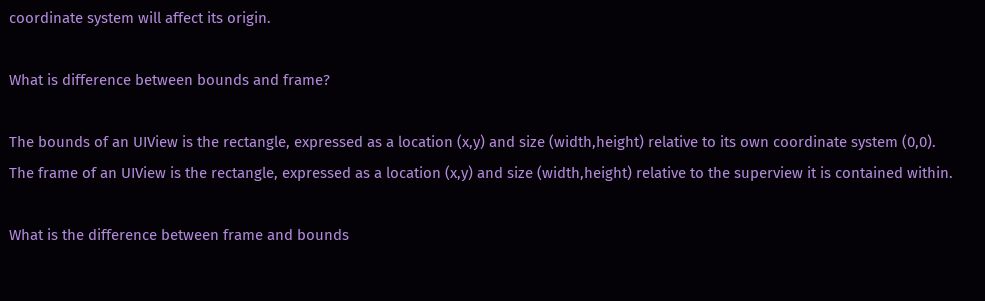coordinate system will affect its origin.

What is difference between bounds and frame?

The bounds of an UIView is the rectangle, expressed as a location (x,y) and size (width,height) relative to its own coordinate system (0,0). The frame of an UIView is the rectangle, expressed as a location (x,y) and size (width,height) relative to the superview it is contained within.

What is the difference between frame and bounds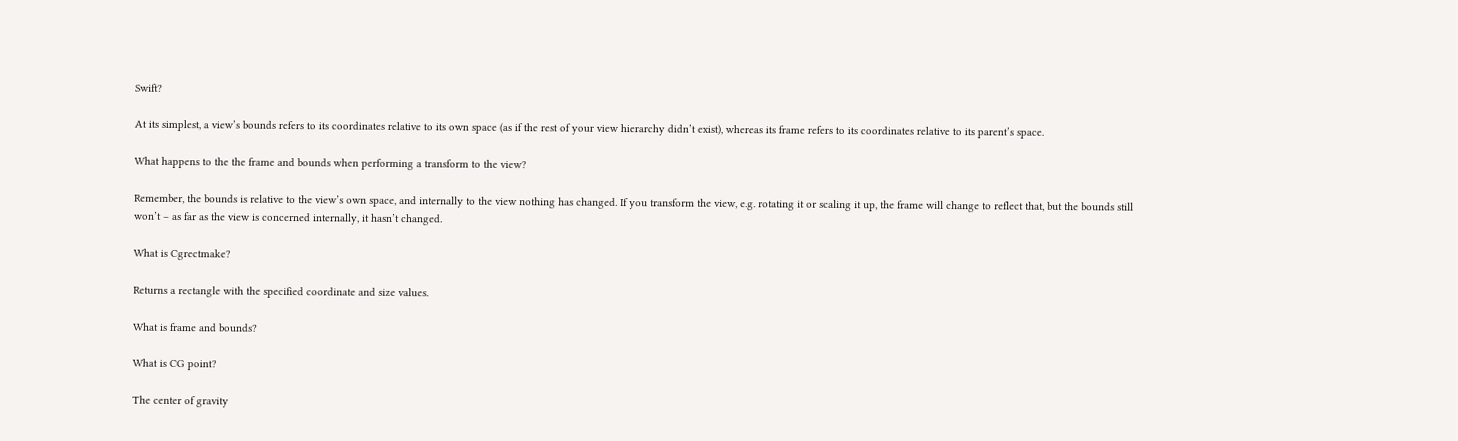Swift?

At its simplest, a view’s bounds refers to its coordinates relative to its own space (as if the rest of your view hierarchy didn’t exist), whereas its frame refers to its coordinates relative to its parent’s space.

What happens to the the frame and bounds when performing a transform to the view?

Remember, the bounds is relative to the view’s own space, and internally to the view nothing has changed. If you transform the view, e.g. rotating it or scaling it up, the frame will change to reflect that, but the bounds still won’t – as far as the view is concerned internally, it hasn’t changed.

What is Cgrectmake?

Returns a rectangle with the specified coordinate and size values.

What is frame and bounds?

What is CG point?

The center of gravity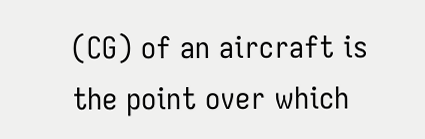(CG) of an aircraft is the point over which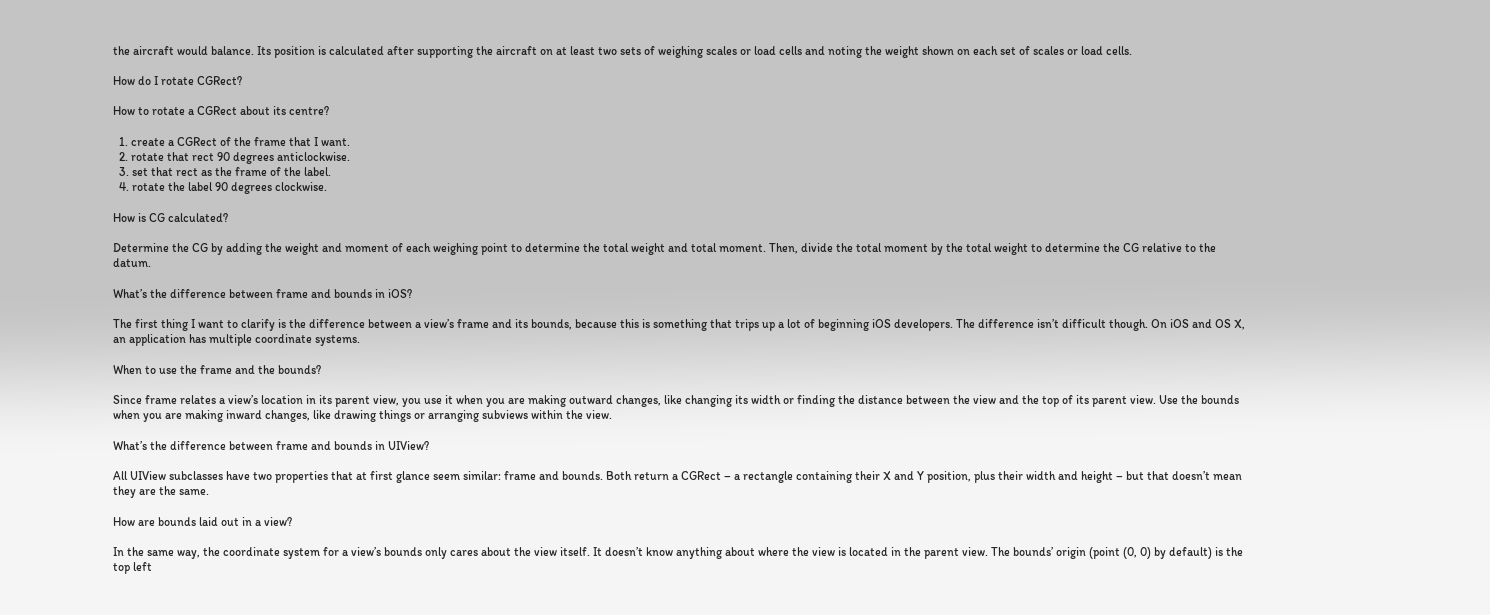the aircraft would balance. Its position is calculated after supporting the aircraft on at least two sets of weighing scales or load cells and noting the weight shown on each set of scales or load cells.

How do I rotate CGRect?

How to rotate a CGRect about its centre?

  1. create a CGRect of the frame that I want.
  2. rotate that rect 90 degrees anticlockwise.
  3. set that rect as the frame of the label.
  4. rotate the label 90 degrees clockwise.

How is CG calculated?

Determine the CG by adding the weight and moment of each weighing point to determine the total weight and total moment. Then, divide the total moment by the total weight to determine the CG relative to the datum.

What’s the difference between frame and bounds in iOS?

The first thing I want to clarify is the difference between a view’s frame and its bounds, because this is something that trips up a lot of beginning iOS developers. The difference isn’t difficult though. On iOS and OS X, an application has multiple coordinate systems.

When to use the frame and the bounds?

Since frame relates a view’s location in its parent view, you use it when you are making outward changes, like changing its width or finding the distance between the view and the top of its parent view. Use the bounds when you are making inward changes, like drawing things or arranging subviews within the view.

What’s the difference between frame and bounds in UIView?

All UIView subclasses have two properties that at first glance seem similar: frame and bounds. Both return a CGRect – a rectangle containing their X and Y position, plus their width and height – but that doesn’t mean they are the same.

How are bounds laid out in a view?

In the same way, the coordinate system for a view’s bounds only cares about the view itself. It doesn’t know anything about where the view is located in the parent view. The bounds’ origin (point (0, 0) by default) is the top left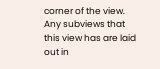corner of the view. Any subviews that this view has are laid out in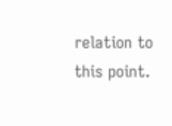relation to this point.